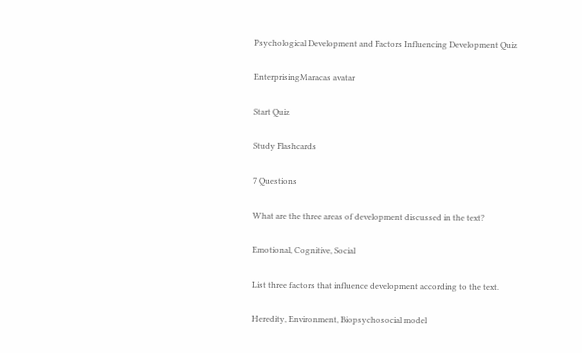Psychological Development and Factors Influencing Development Quiz

EnterprisingMaracas avatar

Start Quiz

Study Flashcards

7 Questions

What are the three areas of development discussed in the text?

Emotional, Cognitive, Social

List three factors that influence development according to the text.

Heredity, Environment, Biopsychosocial model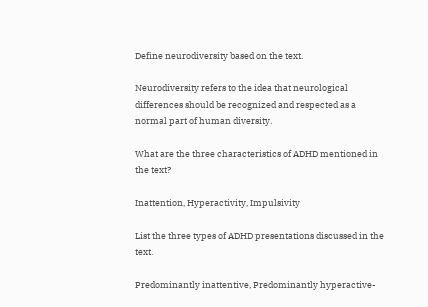Define neurodiversity based on the text.

Neurodiversity refers to the idea that neurological differences should be recognized and respected as a normal part of human diversity.

What are the three characteristics of ADHD mentioned in the text?

Inattention, Hyperactivity, Impulsivity

List the three types of ADHD presentations discussed in the text.

Predominantly inattentive, Predominantly hyperactive-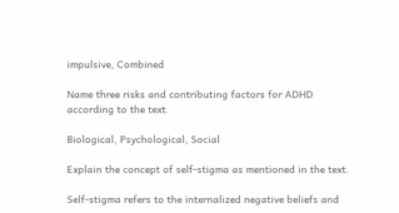impulsive, Combined

Name three risks and contributing factors for ADHD according to the text.

Biological, Psychological, Social

Explain the concept of self-stigma as mentioned in the text.

Self-stigma refers to the internalized negative beliefs and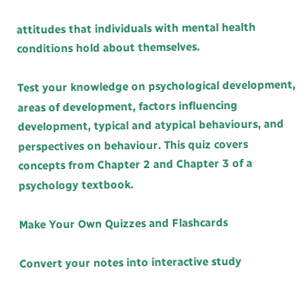attitudes that individuals with mental health conditions hold about themselves.

Test your knowledge on psychological development, areas of development, factors influencing development, typical and atypical behaviours, and perspectives on behaviour. This quiz covers concepts from Chapter 2 and Chapter 3 of a psychology textbook.

Make Your Own Quizzes and Flashcards

Convert your notes into interactive study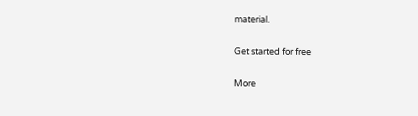material.

Get started for free

More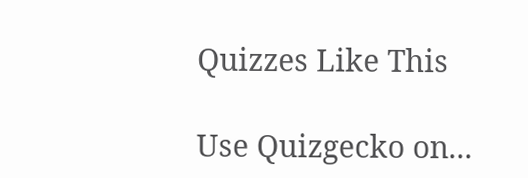Quizzes Like This

Use Quizgecko on...